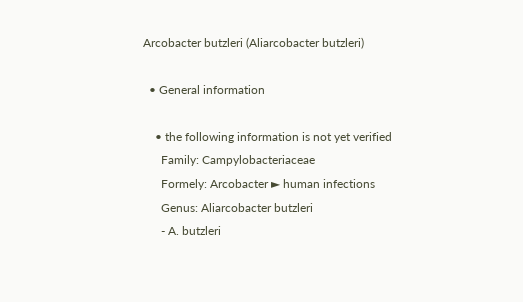Arcobacter butzleri (Aliarcobacter butzleri)

  • General information

    • the following information is not yet verified
      Family: Campylobacteriaceae
      Formely: Arcobacter ► human infections
      Genus: Aliarcobacter butzleri
      - A. butzleri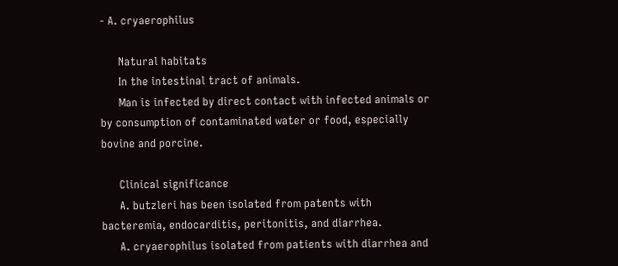- A. cryaerophilus

      Natural habitats
      In the intestinal tract of animals.
      Man is infected by direct contact with infected animals or by consumption of contaminated water or food, especially bovine and porcine.

      Clinical significance
      A. butzleri has been isolated from patents with bacteremia, endocarditis, peritonitis, and diarrhea.
      A. cryaerophilus isolated from patients with diarrhea and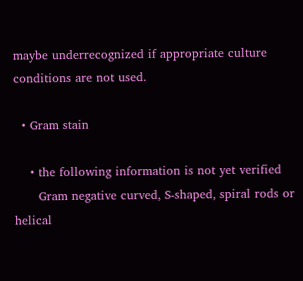maybe underrecognized if appropriate culture conditions are not used.

  • Gram stain

    • the following information is not yet verified
      Gram negative curved, S-shaped, spiral rods or helical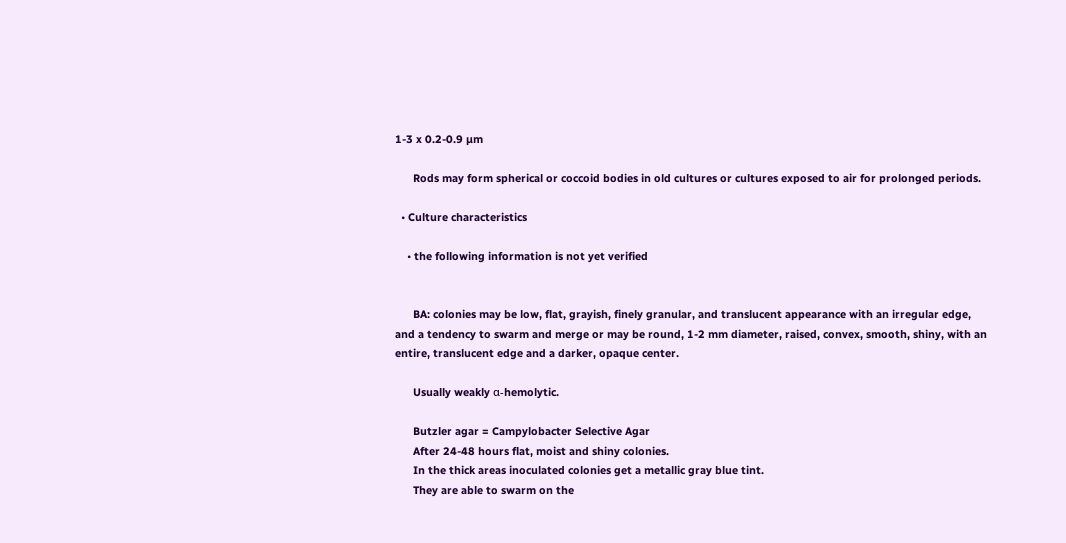1-3 x 0.2-0.9 µm

      Rods may form spherical or coccoid bodies in old cultures or cultures exposed to air for prolonged periods.

  • Culture characteristics

    • the following information is not yet verified


      BA: colonies may be low, flat, grayish, finely granular, and translucent appearance with an irregular edge, and a tendency to swarm and merge or may be round, 1-2 mm diameter, raised, convex, smooth, shiny, with an entire, translucent edge and a darker, opaque center.

      Usually weakly α-hemolytic.

      Butzler agar = Campylobacter Selective Agar
      After 24-48 hours flat, moist and shiny colonies.
      In the thick areas inoculated colonies get a metallic gray blue tint.
      They are able to swarm on the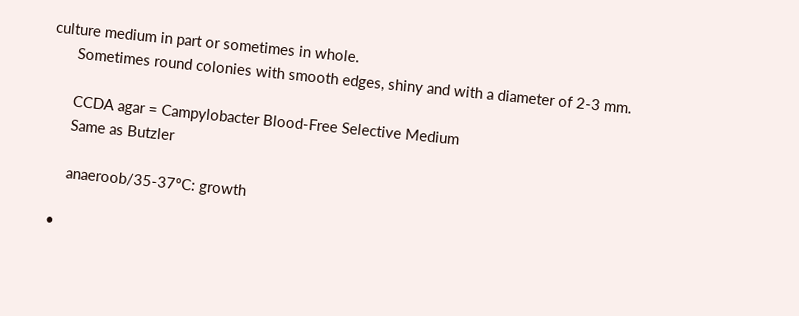culture medium in part or sometimes in whole.
      Sometimes round colonies with smooth edges, shiny and with a diameter of 2-3 mm.

      CCDA agar = Campylobacter Blood-Free Selective Medium
      Same as Butzler

      anaeroob/35-37ºC: growth

  •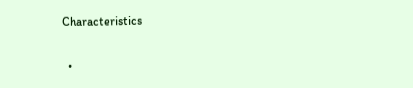Characteristics

  •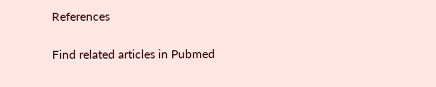References

Find related articles in Pubmed